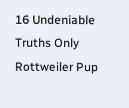16 Undeniable Truths Only Rottweiler Pup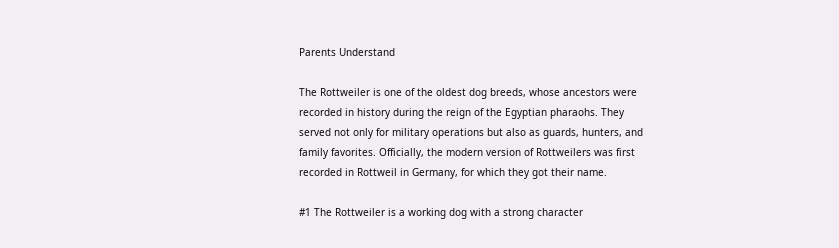Parents Understand

The Rottweiler is one of the oldest dog breeds, whose ancestors were recorded in history during the reign of the Egyptian pharaohs. They served not only for military operations but also as guards, hunters, and family favorites. Officially, the modern version of Rottweilers was first recorded in Rottweil in Germany, for which they got their name.

#1 The Rottweiler is a working dog with a strong character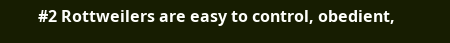#2 Rottweilers are easy to control, obedient,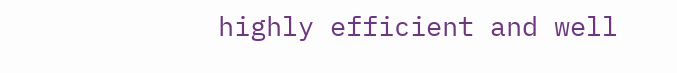highly efficient and well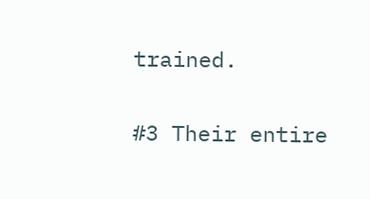trained.

#3 Their entire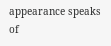appearance speaks of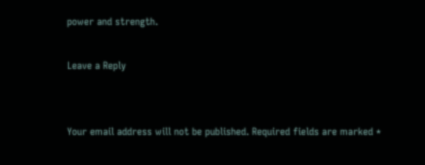power and strength.

Leave a Reply


Your email address will not be published. Required fields are marked *